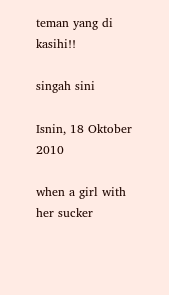teman yang di kasihi!!

singah sini

Isnin, 18 Oktober 2010

when a girl with her sucker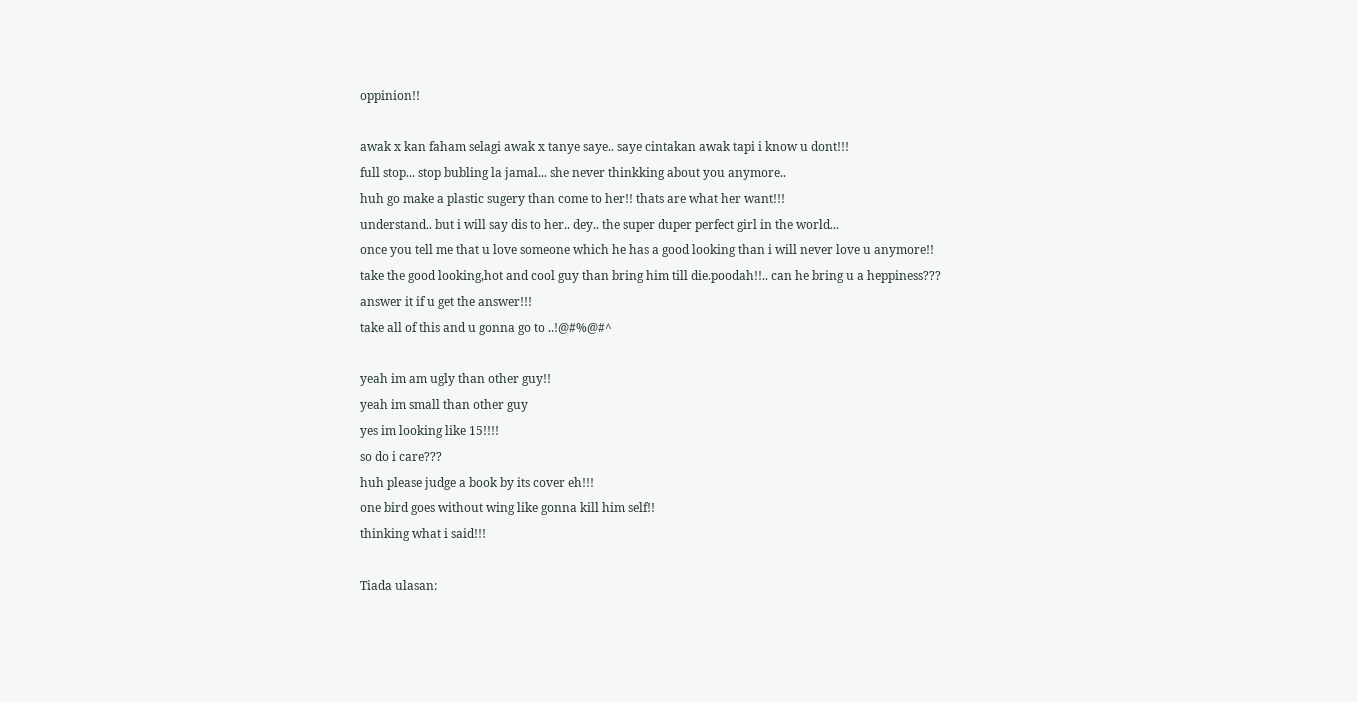oppinion!!

awak x kan faham selagi awak x tanye saye.. saye cintakan awak tapi i know u dont!!!
full stop... stop bubling la jamal... she never thinkking about you anymore..
huh go make a plastic sugery than come to her!! thats are what her want!!!
understand.. but i will say dis to her.. dey.. the super duper perfect girl in the world...
once you tell me that u love someone which he has a good looking than i will never love u anymore!!
take the good looking,hot and cool guy than bring him till die.poodah!!.. can he bring u a heppiness???
answer it if u get the answer!!!
take all of this and u gonna go to ..!@#%@#^

yeah im am ugly than other guy!!
yeah im small than other guy
yes im looking like 15!!!!
so do i care???
huh please judge a book by its cover eh!!!
one bird goes without wing like gonna kill him self!!
thinking what i said!!!

Tiada ulasan: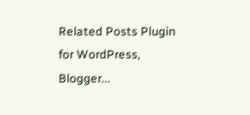Related Posts Plugin for WordPress, Blogger...